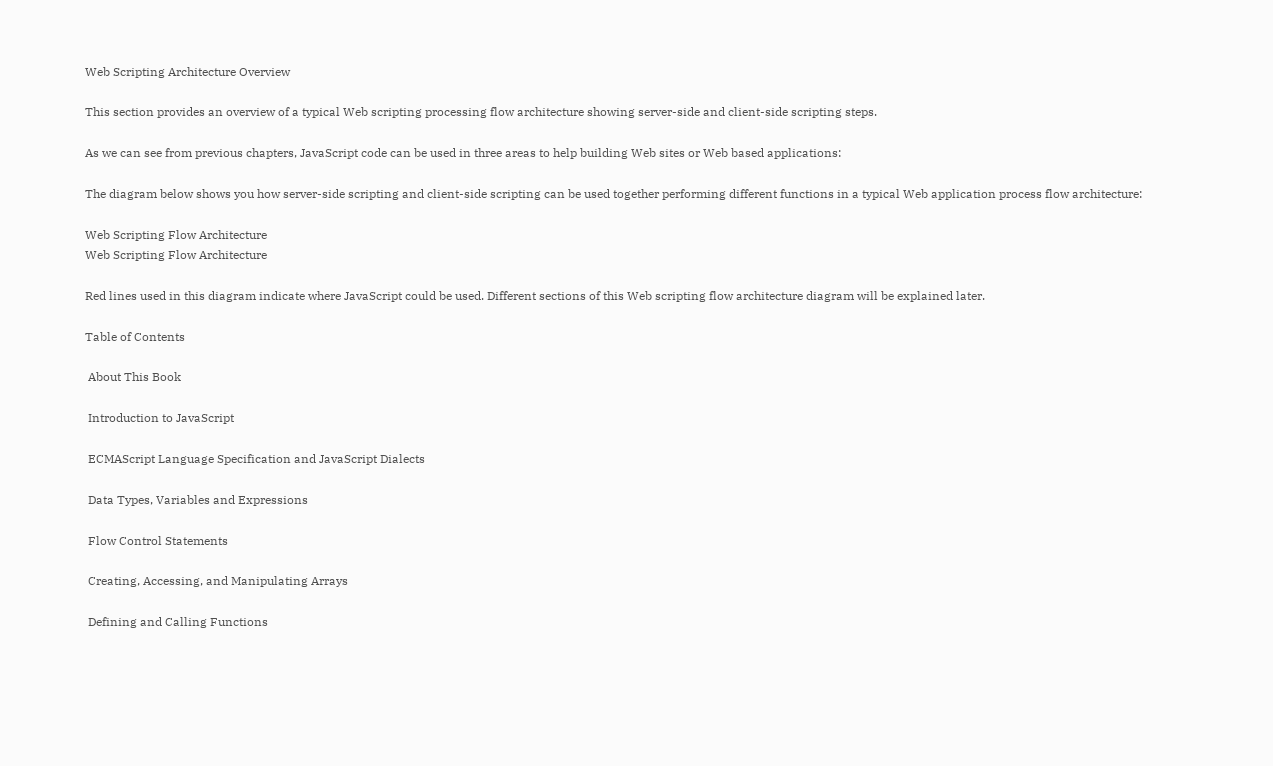Web Scripting Architecture Overview

This section provides an overview of a typical Web scripting processing flow architecture showing server-side and client-side scripting steps.

As we can see from previous chapters, JavaScript code can be used in three areas to help building Web sites or Web based applications:

The diagram below shows you how server-side scripting and client-side scripting can be used together performing different functions in a typical Web application process flow architecture:

Web Scripting Flow Architecture
Web Scripting Flow Architecture

Red lines used in this diagram indicate where JavaScript could be used. Different sections of this Web scripting flow architecture diagram will be explained later.

Table of Contents

 About This Book

 Introduction to JavaScript

 ECMAScript Language Specification and JavaScript Dialects

 Data Types, Variables and Expressions

 Flow Control Statements

 Creating, Accessing, and Manipulating Arrays

 Defining and Calling Functions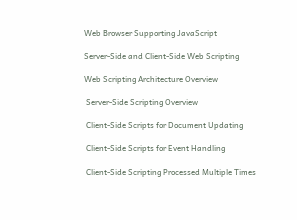Web Browser Supporting JavaScript

Server-Side and Client-Side Web Scripting

Web Scripting Architecture Overview

 Server-Side Scripting Overview

 Client-Side Scripts for Document Updating

 Client-Side Scripts for Event Handling

 Client-Side Scripting Processed Multiple Times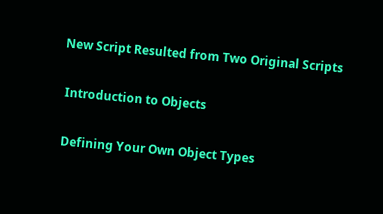New Script Resulted from Two Original Scripts

 Introduction to Objects

 Defining Your Own Object Types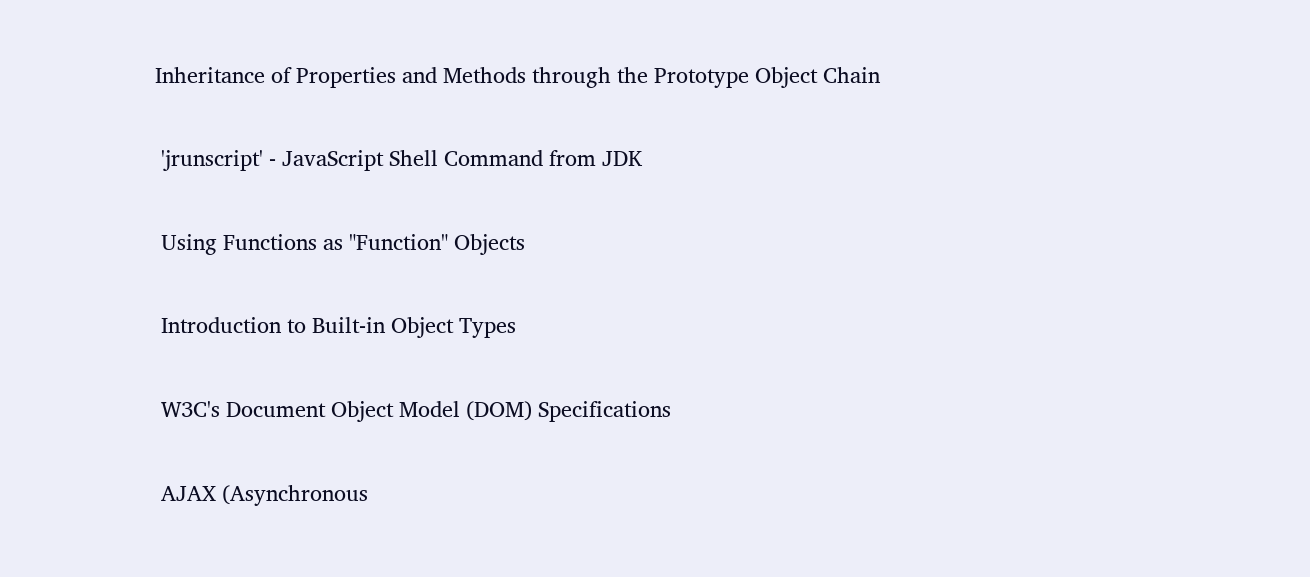Inheritance of Properties and Methods through the Prototype Object Chain

 'jrunscript' - JavaScript Shell Command from JDK

 Using Functions as "Function" Objects

 Introduction to Built-in Object Types

 W3C's Document Object Model (DOM) Specifications

 AJAX (Asynchronous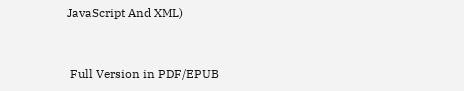JavaScript And XML)


 Full Version in PDF/EPUB